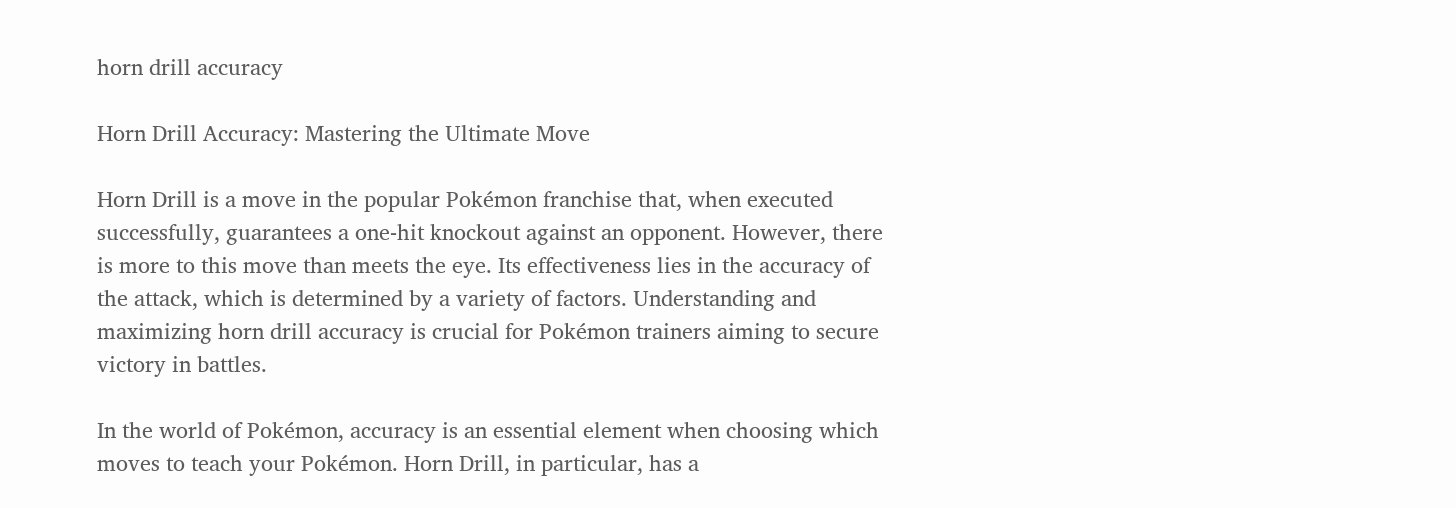horn drill accuracy

Horn Drill Accuracy: Mastering the Ultimate Move

Horn Drill is a move in the popular Pokémon franchise that, when executed successfully, guarantees a one-hit knockout against an opponent. However, there is more to this move than meets the eye. Its effectiveness lies in the accuracy of the attack, which is determined by a variety of factors. Understanding and maximizing horn drill accuracy is crucial for Pokémon trainers aiming to secure victory in battles.

In the world of Pokémon, accuracy is an essential element when choosing which moves to teach your Pokémon. Horn Drill, in particular, has a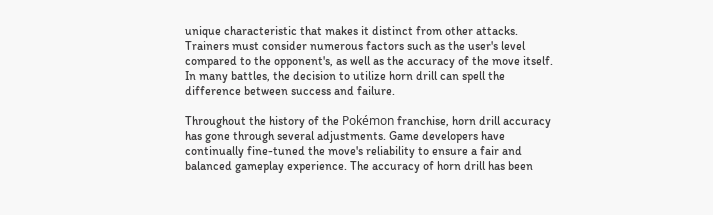unique characteristic that makes it distinct from other attacks. Trainers must consider numerous factors such as the user's level compared to the opponent's, as well as the accuracy of the move itself. In many battles, the decision to utilize horn drill can spell the difference between success and failure.

Throughout the history of the Pokémon franchise, horn drill accuracy has gone through several adjustments. Game developers have continually fine-tuned the move's reliability to ensure a fair and balanced gameplay experience. The accuracy of horn drill has been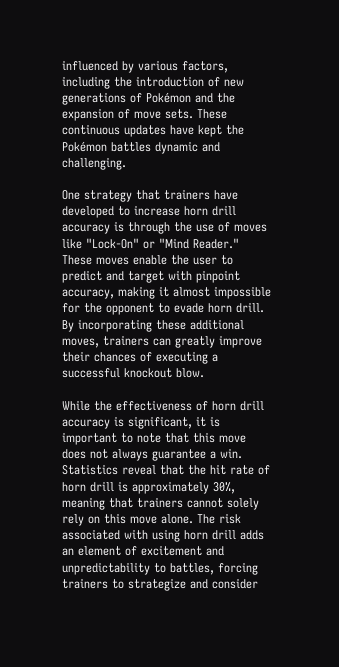influenced by various factors, including the introduction of new generations of Pokémon and the expansion of move sets. These continuous updates have kept the Pokémon battles dynamic and challenging.

One strategy that trainers have developed to increase horn drill accuracy is through the use of moves like "Lock-On" or "Mind Reader." These moves enable the user to predict and target with pinpoint accuracy, making it almost impossible for the opponent to evade horn drill. By incorporating these additional moves, trainers can greatly improve their chances of executing a successful knockout blow.

While the effectiveness of horn drill accuracy is significant, it is important to note that this move does not always guarantee a win. Statistics reveal that the hit rate of horn drill is approximately 30%, meaning that trainers cannot solely rely on this move alone. The risk associated with using horn drill adds an element of excitement and unpredictability to battles, forcing trainers to strategize and consider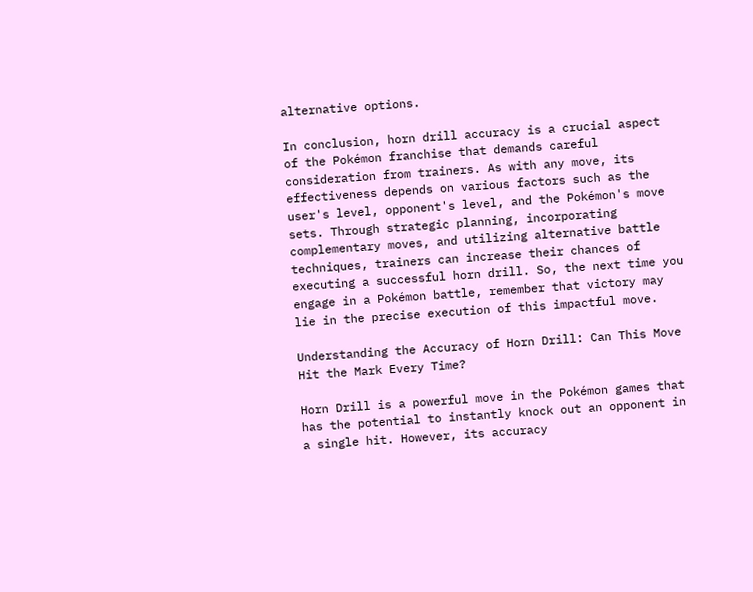alternative options.

In conclusion, horn drill accuracy is a crucial aspect of the Pokémon franchise that demands careful consideration from trainers. As with any move, its effectiveness depends on various factors such as the user's level, opponent's level, and the Pokémon's move sets. Through strategic planning, incorporating complementary moves, and utilizing alternative battle techniques, trainers can increase their chances of executing a successful horn drill. So, the next time you engage in a Pokémon battle, remember that victory may lie in the precise execution of this impactful move.

Understanding the Accuracy of Horn Drill: Can This Move Hit the Mark Every Time?

Horn Drill is a powerful move in the Pokémon games that has the potential to instantly knock out an opponent in a single hit. However, its accuracy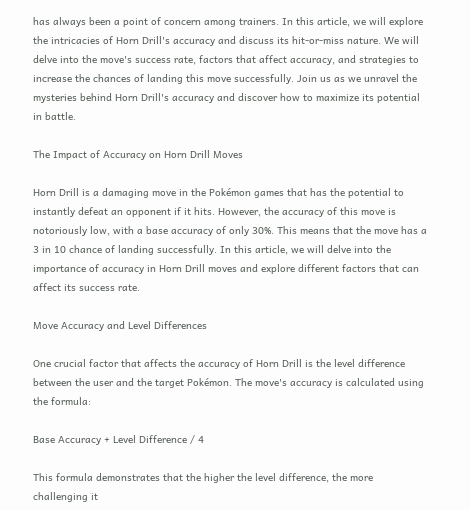has always been a point of concern among trainers. In this article, we will explore the intricacies of Horn Drill's accuracy and discuss its hit-or-miss nature. We will delve into the move's success rate, factors that affect accuracy, and strategies to increase the chances of landing this move successfully. Join us as we unravel the mysteries behind Horn Drill's accuracy and discover how to maximize its potential in battle.

The Impact of Accuracy on Horn Drill Moves

Horn Drill is a damaging move in the Pokémon games that has the potential to instantly defeat an opponent if it hits. However, the accuracy of this move is notoriously low, with a base accuracy of only 30%. This means that the move has a 3 in 10 chance of landing successfully. In this article, we will delve into the importance of accuracy in Horn Drill moves and explore different factors that can affect its success rate.

Move Accuracy and Level Differences

One crucial factor that affects the accuracy of Horn Drill is the level difference between the user and the target Pokémon. The move's accuracy is calculated using the formula:

Base Accuracy + Level Difference / 4

This formula demonstrates that the higher the level difference, the more challenging it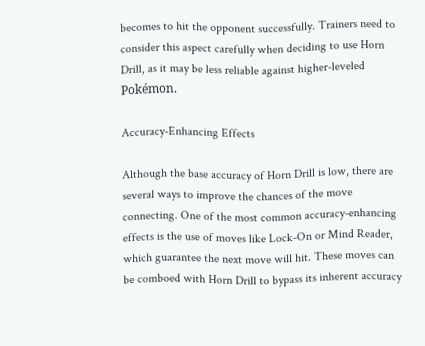becomes to hit the opponent successfully. Trainers need to consider this aspect carefully when deciding to use Horn Drill, as it may be less reliable against higher-leveled Pokémon.

Accuracy-Enhancing Effects

Although the base accuracy of Horn Drill is low, there are several ways to improve the chances of the move connecting. One of the most common accuracy-enhancing effects is the use of moves like Lock-On or Mind Reader, which guarantee the next move will hit. These moves can be comboed with Horn Drill to bypass its inherent accuracy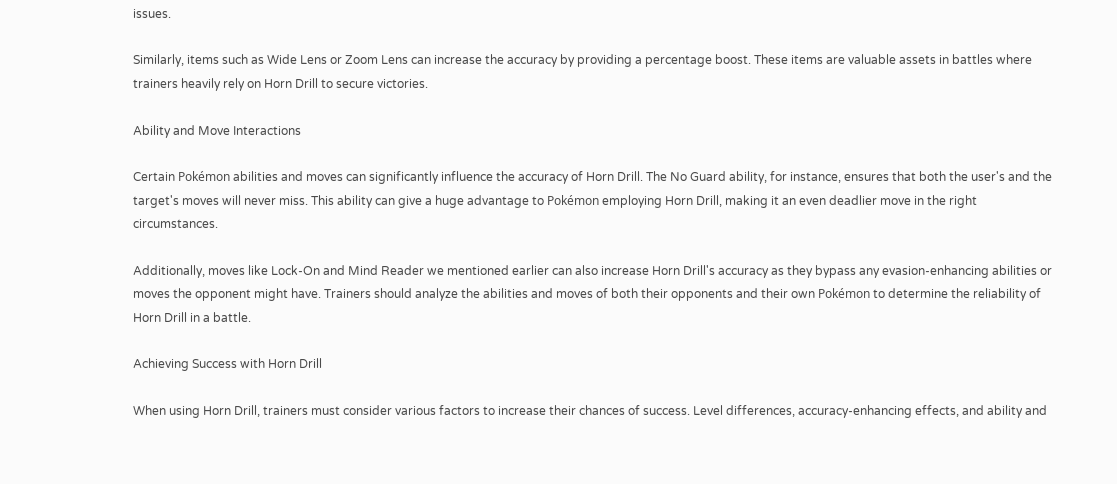issues.

Similarly, items such as Wide Lens or Zoom Lens can increase the accuracy by providing a percentage boost. These items are valuable assets in battles where trainers heavily rely on Horn Drill to secure victories.

Ability and Move Interactions

Certain Pokémon abilities and moves can significantly influence the accuracy of Horn Drill. The No Guard ability, for instance, ensures that both the user's and the target's moves will never miss. This ability can give a huge advantage to Pokémon employing Horn Drill, making it an even deadlier move in the right circumstances.

Additionally, moves like Lock-On and Mind Reader we mentioned earlier can also increase Horn Drill's accuracy as they bypass any evasion-enhancing abilities or moves the opponent might have. Trainers should analyze the abilities and moves of both their opponents and their own Pokémon to determine the reliability of Horn Drill in a battle.

Achieving Success with Horn Drill

When using Horn Drill, trainers must consider various factors to increase their chances of success. Level differences, accuracy-enhancing effects, and ability and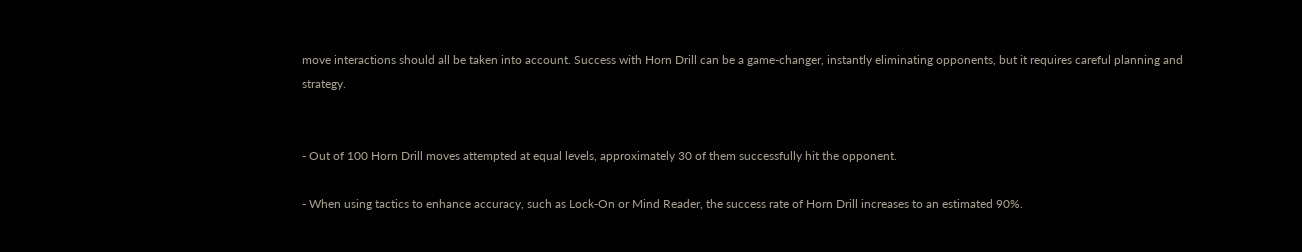move interactions should all be taken into account. Success with Horn Drill can be a game-changer, instantly eliminating opponents, but it requires careful planning and strategy.


- Out of 100 Horn Drill moves attempted at equal levels, approximately 30 of them successfully hit the opponent.

- When using tactics to enhance accuracy, such as Lock-On or Mind Reader, the success rate of Horn Drill increases to an estimated 90%.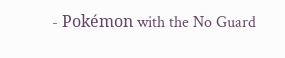- Pokémon with the No Guard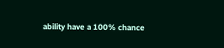ability have a 100% chance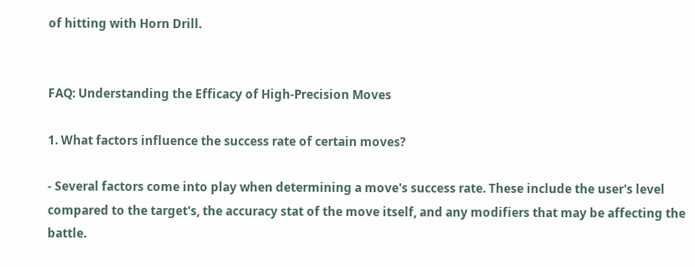of hitting with Horn Drill.


FAQ: Understanding the Efficacy of High-Precision Moves

1. What factors influence the success rate of certain moves?

- Several factors come into play when determining a move's success rate. These include the user's level compared to the target's, the accuracy stat of the move itself, and any modifiers that may be affecting the battle.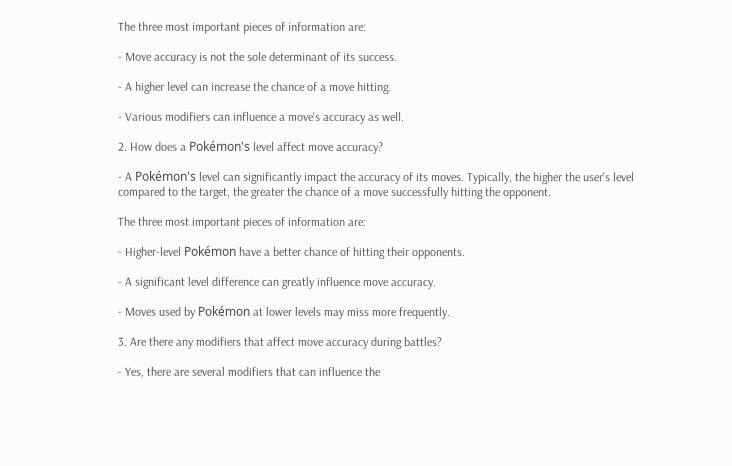The three most important pieces of information are:

- Move accuracy is not the sole determinant of its success.

- A higher level can increase the chance of a move hitting.

- Various modifiers can influence a move's accuracy as well.

2. How does a Pokémon's level affect move accuracy?

- A Pokémon's level can significantly impact the accuracy of its moves. Typically, the higher the user's level compared to the target, the greater the chance of a move successfully hitting the opponent.

The three most important pieces of information are:

- Higher-level Pokémon have a better chance of hitting their opponents.

- A significant level difference can greatly influence move accuracy.

- Moves used by Pokémon at lower levels may miss more frequently.

3. Are there any modifiers that affect move accuracy during battles?

- Yes, there are several modifiers that can influence the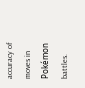accuracy of moves in Pokémon battles.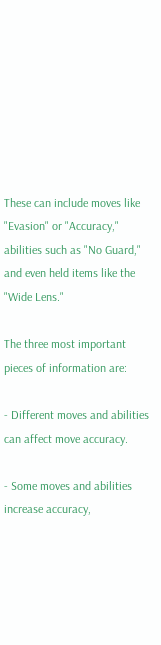These can include moves like "Evasion" or "Accuracy," abilities such as "No Guard," and even held items like the "Wide Lens."

The three most important pieces of information are:

- Different moves and abilities can affect move accuracy.

- Some moves and abilities increase accuracy,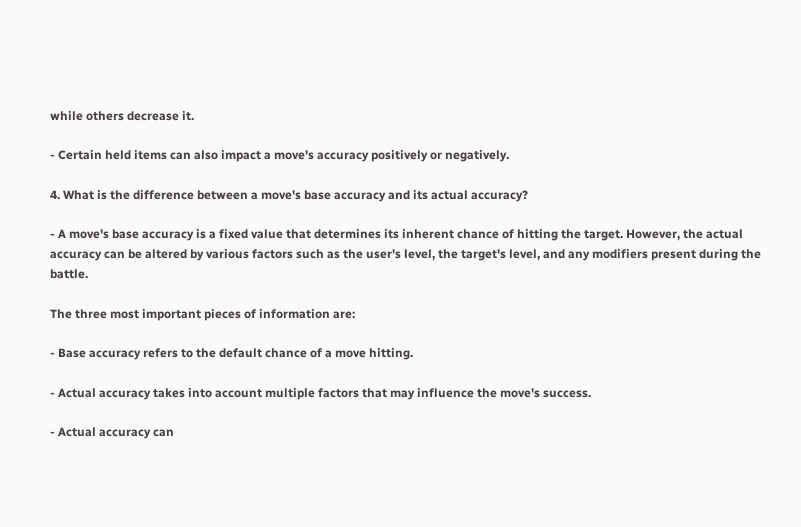while others decrease it.

- Certain held items can also impact a move's accuracy positively or negatively.

4. What is the difference between a move's base accuracy and its actual accuracy?

- A move's base accuracy is a fixed value that determines its inherent chance of hitting the target. However, the actual accuracy can be altered by various factors such as the user's level, the target's level, and any modifiers present during the battle.

The three most important pieces of information are:

- Base accuracy refers to the default chance of a move hitting.

- Actual accuracy takes into account multiple factors that may influence the move's success.

- Actual accuracy can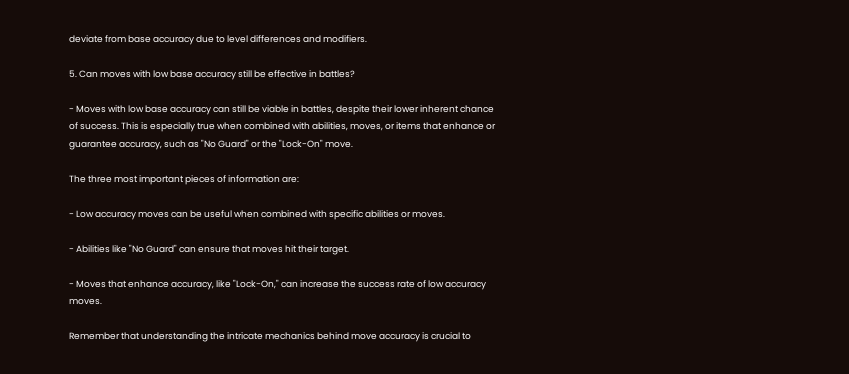deviate from base accuracy due to level differences and modifiers.

5. Can moves with low base accuracy still be effective in battles?

- Moves with low base accuracy can still be viable in battles, despite their lower inherent chance of success. This is especially true when combined with abilities, moves, or items that enhance or guarantee accuracy, such as "No Guard" or the "Lock-On" move.

The three most important pieces of information are:

- Low accuracy moves can be useful when combined with specific abilities or moves.

- Abilities like "No Guard" can ensure that moves hit their target.

- Moves that enhance accuracy, like "Lock-On," can increase the success rate of low accuracy moves.

Remember that understanding the intricate mechanics behind move accuracy is crucial to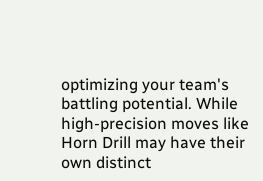optimizing your team's battling potential. While high-precision moves like Horn Drill may have their own distinct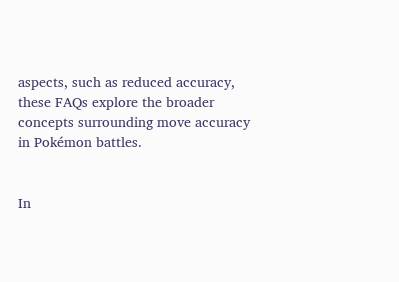aspects, such as reduced accuracy, these FAQs explore the broader concepts surrounding move accuracy in Pokémon battles.


In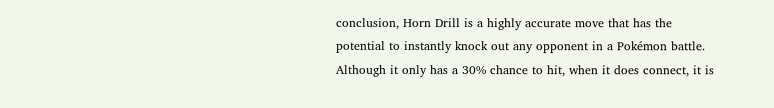conclusion, Horn Drill is a highly accurate move that has the potential to instantly knock out any opponent in a Pokémon battle. Although it only has a 30% chance to hit, when it does connect, it is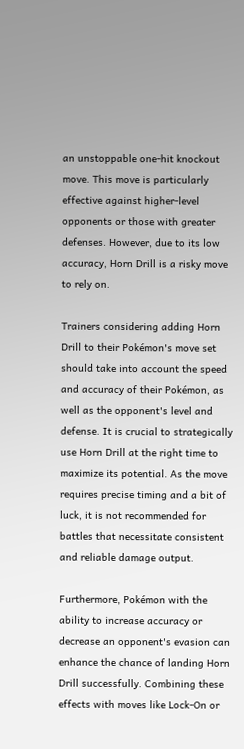an unstoppable one-hit knockout move. This move is particularly effective against higher-level opponents or those with greater defenses. However, due to its low accuracy, Horn Drill is a risky move to rely on.

Trainers considering adding Horn Drill to their Pokémon's move set should take into account the speed and accuracy of their Pokémon, as well as the opponent's level and defense. It is crucial to strategically use Horn Drill at the right time to maximize its potential. As the move requires precise timing and a bit of luck, it is not recommended for battles that necessitate consistent and reliable damage output.

Furthermore, Pokémon with the ability to increase accuracy or decrease an opponent's evasion can enhance the chance of landing Horn Drill successfully. Combining these effects with moves like Lock-On or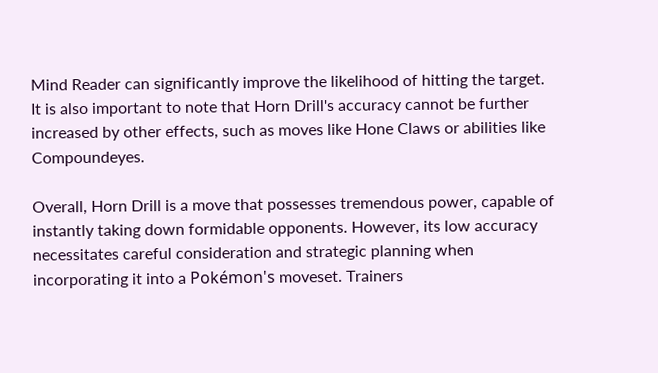Mind Reader can significantly improve the likelihood of hitting the target. It is also important to note that Horn Drill's accuracy cannot be further increased by other effects, such as moves like Hone Claws or abilities like Compoundeyes.

Overall, Horn Drill is a move that possesses tremendous power, capable of instantly taking down formidable opponents. However, its low accuracy necessitates careful consideration and strategic planning when incorporating it into a Pokémon's moveset. Trainers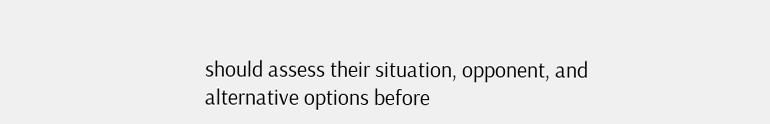should assess their situation, opponent, and alternative options before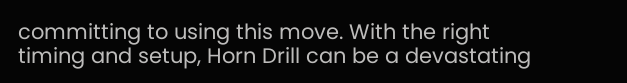committing to using this move. With the right timing and setup, Horn Drill can be a devastating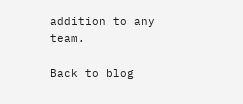addition to any team.

Back to blog